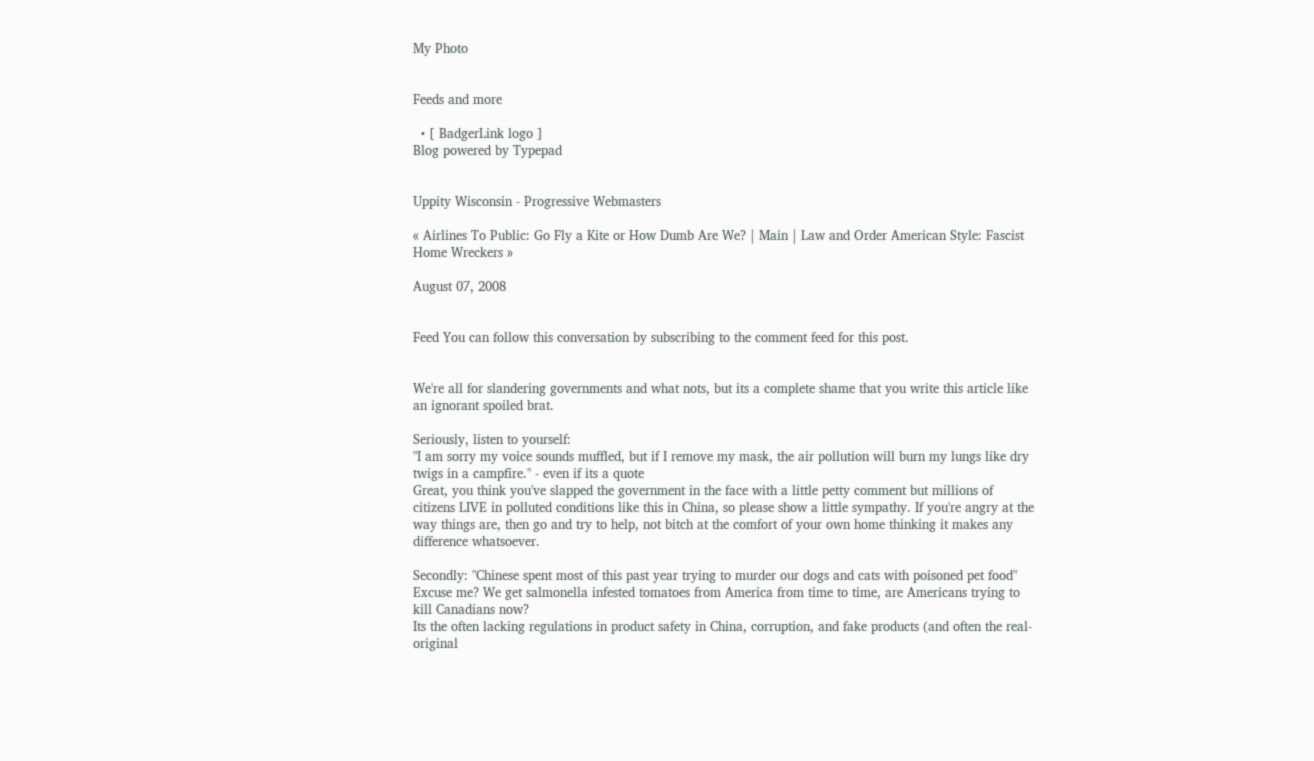My Photo


Feeds and more

  • [ BadgerLink logo ]
Blog powered by Typepad


Uppity Wisconsin - Progressive Webmasters

« Airlines To Public: Go Fly a Kite or How Dumb Are We? | Main | Law and Order American Style: Fascist Home Wreckers »

August 07, 2008


Feed You can follow this conversation by subscribing to the comment feed for this post.


We're all for slandering governments and what nots, but its a complete shame that you write this article like an ignorant spoiled brat.

Seriously, listen to yourself:
"I am sorry my voice sounds muffled, but if I remove my mask, the air pollution will burn my lungs like dry twigs in a campfire." - even if its a quote
Great, you think you've slapped the government in the face with a little petty comment but millions of citizens LIVE in polluted conditions like this in China, so please show a little sympathy. If you're angry at the way things are, then go and try to help, not bitch at the comfort of your own home thinking it makes any difference whatsoever.

Secondly: "Chinese spent most of this past year trying to murder our dogs and cats with poisoned pet food"
Excuse me? We get salmonella infested tomatoes from America from time to time, are Americans trying to kill Canadians now?
Its the often lacking regulations in product safety in China, corruption, and fake products (and often the real-original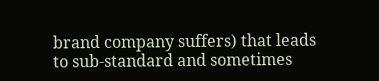brand company suffers) that leads to sub-standard and sometimes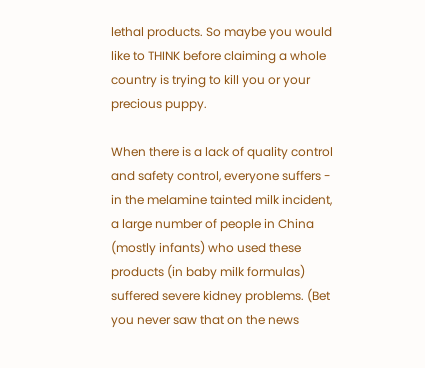lethal products. So maybe you would like to THINK before claiming a whole country is trying to kill you or your precious puppy.

When there is a lack of quality control and safety control, everyone suffers - in the melamine tainted milk incident, a large number of people in China (mostly infants) who used these products (in baby milk formulas) suffered severe kidney problems. (Bet you never saw that on the news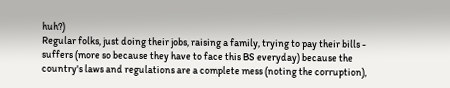huh?)
Regular folks, just doing their jobs, raising a family, trying to pay their bills - suffers (more so because they have to face this BS everyday) because the country's laws and regulations are a complete mess (noting the corruption),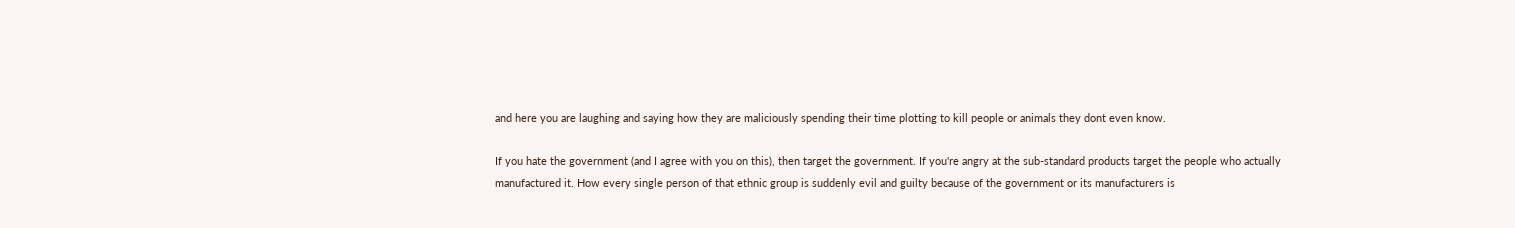and here you are laughing and saying how they are maliciously spending their time plotting to kill people or animals they dont even know.

If you hate the government (and I agree with you on this), then target the government. If you're angry at the sub-standard products target the people who actually manufactured it. How every single person of that ethnic group is suddenly evil and guilty because of the government or its manufacturers is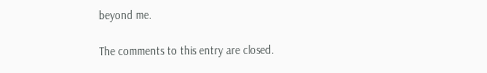beyond me.

The comments to this entry are closed.